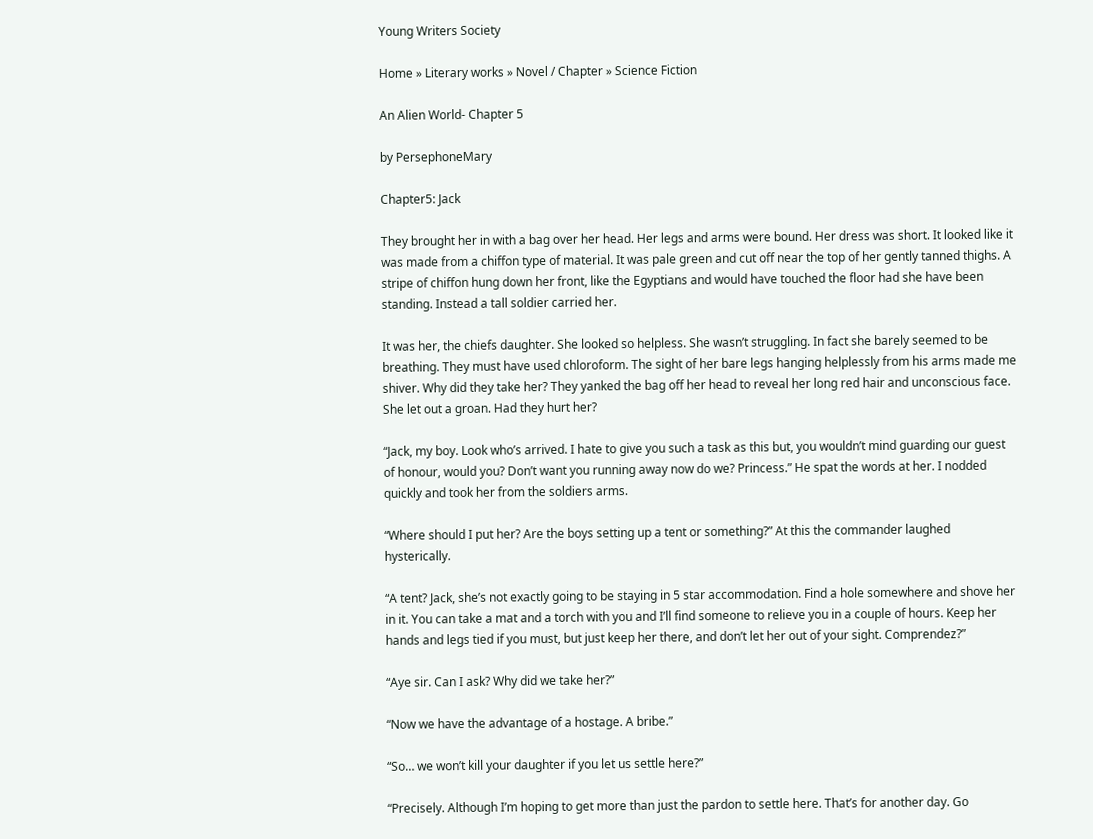Young Writers Society

Home » Literary works » Novel / Chapter » Science Fiction

An Alien World- Chapter 5

by PersephoneMary

Chapter5: Jack

They brought her in with a bag over her head. Her legs and arms were bound. Her dress was short. It looked like it was made from a chiffon type of material. It was pale green and cut off near the top of her gently tanned thighs. A stripe of chiffon hung down her front, like the Egyptians and would have touched the floor had she have been standing. Instead a tall soldier carried her.

It was her, the chiefs daughter. She looked so helpless. She wasn’t struggling. In fact she barely seemed to be breathing. They must have used chloroform. The sight of her bare legs hanging helplessly from his arms made me shiver. Why did they take her? They yanked the bag off her head to reveal her long red hair and unconscious face. She let out a groan. Had they hurt her?

“Jack, my boy. Look who’s arrived. I hate to give you such a task as this but, you wouldn’t mind guarding our guest of honour, would you? Don’t want you running away now do we? Princess.” He spat the words at her. I nodded quickly and took her from the soldiers arms.

“Where should I put her? Are the boys setting up a tent or something?” At this the commander laughed hysterically.

“A tent? Jack, she’s not exactly going to be staying in 5 star accommodation. Find a hole somewhere and shove her in it. You can take a mat and a torch with you and I’ll find someone to relieve you in a couple of hours. Keep her hands and legs tied if you must, but just keep her there, and don’t let her out of your sight. Comprendez?”

“Aye sir. Can I ask? Why did we take her?”

“Now we have the advantage of a hostage. A bribe.”

“So… we won’t kill your daughter if you let us settle here?”

“Precisely. Although I’m hoping to get more than just the pardon to settle here. That’s for another day. Go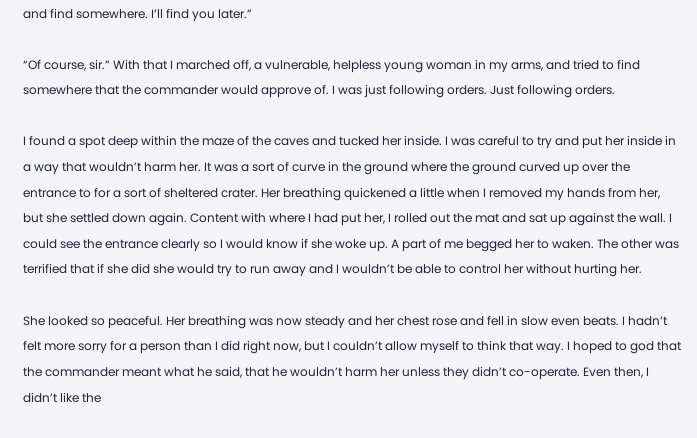and find somewhere. I’ll find you later.”

“Of course, sir.” With that I marched off, a vulnerable, helpless young woman in my arms, and tried to find somewhere that the commander would approve of. I was just following orders. Just following orders.

I found a spot deep within the maze of the caves and tucked her inside. I was careful to try and put her inside in a way that wouldn’t harm her. It was a sort of curve in the ground where the ground curved up over the entrance to for a sort of sheltered crater. Her breathing quickened a little when I removed my hands from her, but she settled down again. Content with where I had put her, I rolled out the mat and sat up against the wall. I could see the entrance clearly so I would know if she woke up. A part of me begged her to waken. The other was terrified that if she did she would try to run away and I wouldn’t be able to control her without hurting her.

She looked so peaceful. Her breathing was now steady and her chest rose and fell in slow even beats. I hadn’t felt more sorry for a person than I did right now, but I couldn’t allow myself to think that way. I hoped to god that the commander meant what he said, that he wouldn’t harm her unless they didn’t co-operate. Even then, I didn’t like the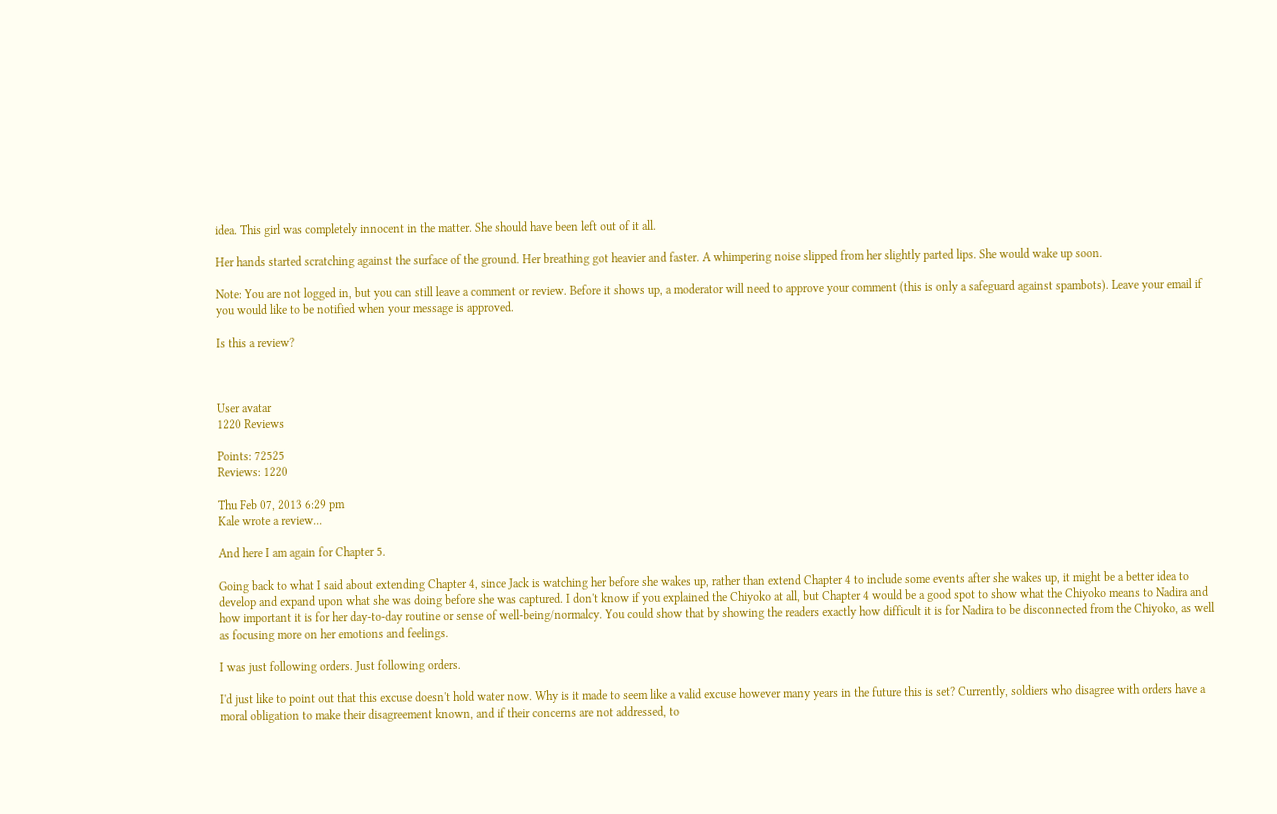idea. This girl was completely innocent in the matter. She should have been left out of it all.

Her hands started scratching against the surface of the ground. Her breathing got heavier and faster. A whimpering noise slipped from her slightly parted lips. She would wake up soon.

Note: You are not logged in, but you can still leave a comment or review. Before it shows up, a moderator will need to approve your comment (this is only a safeguard against spambots). Leave your email if you would like to be notified when your message is approved.

Is this a review?



User avatar
1220 Reviews

Points: 72525
Reviews: 1220

Thu Feb 07, 2013 6:29 pm
Kale wrote a review...

And here I am again for Chapter 5.

Going back to what I said about extending Chapter 4, since Jack is watching her before she wakes up, rather than extend Chapter 4 to include some events after she wakes up, it might be a better idea to develop and expand upon what she was doing before she was captured. I don't know if you explained the Chiyoko at all, but Chapter 4 would be a good spot to show what the Chiyoko means to Nadira and how important it is for her day-to-day routine or sense of well-being/normalcy. You could show that by showing the readers exactly how difficult it is for Nadira to be disconnected from the Chiyoko, as well as focusing more on her emotions and feelings.

I was just following orders. Just following orders.

I'd just like to point out that this excuse doesn't hold water now. Why is it made to seem like a valid excuse however many years in the future this is set? Currently, soldiers who disagree with orders have a moral obligation to make their disagreement known, and if their concerns are not addressed, to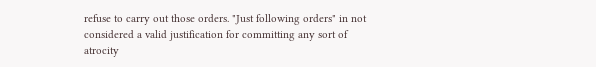refuse to carry out those orders. "Just following orders" in not considered a valid justification for committing any sort of atrocity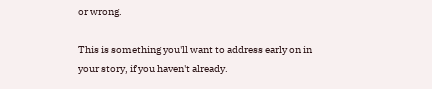or wrong.

This is something you'll want to address early on in your story, if you haven't already.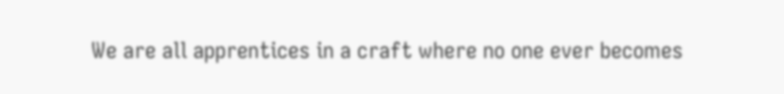We are all apprentices in a craft where no one ever becomes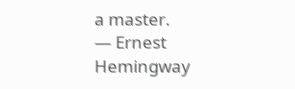a master.
— Ernest Hemingway